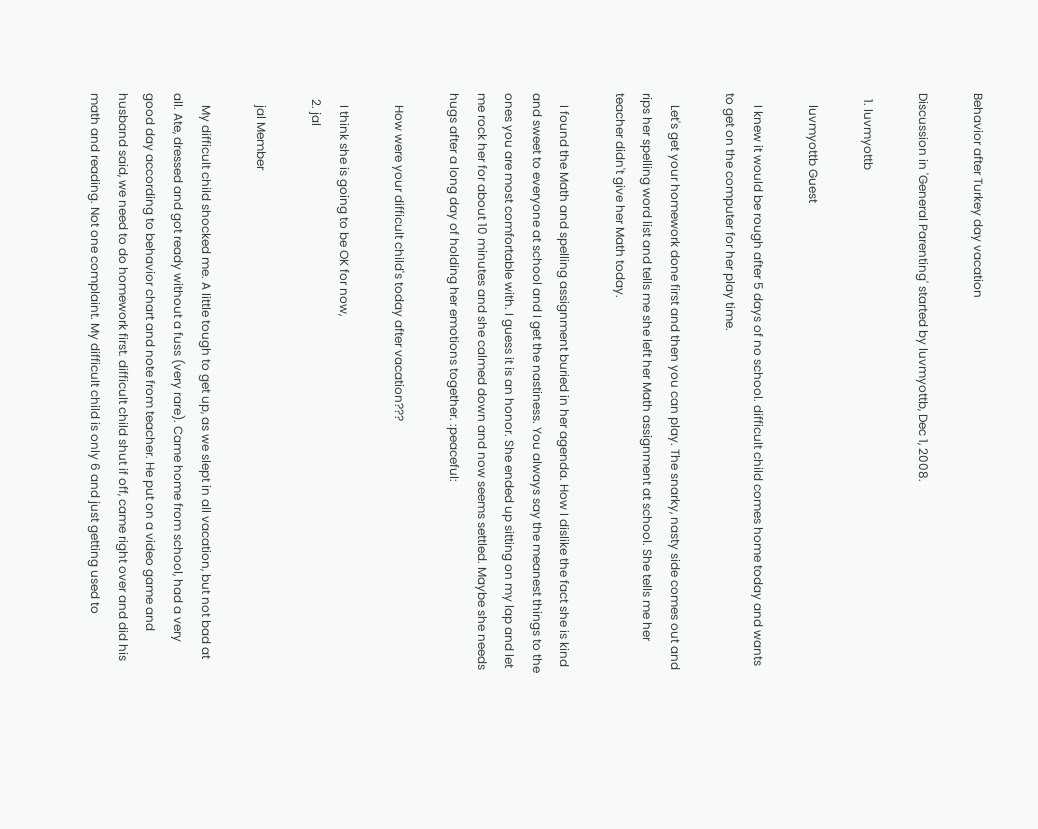Behavior after Turkey day vacation

Discussion in 'General Parenting' started by luvmyottb, Dec 1, 2008.

  1. luvmyottb

    luvmyottb Guest

    I knew it would be rough after 5 days of no school. difficult child comes home today and wants to get on the computer for her play time.

    Let's get your homework done first and then you can play. The snarky, nasty side comes out and rips her spelling word list and tells me she left her Math assignment at school. She tells me her teacher didn't give her Math today.

    I found the Math and spelling assignment buried in her agenda. How I dislike the fact she is kind and sweet to everyone at school and I get the nastiness. You always say the meanest things to the ones you are most comfortable with. I guess it is an honor. She ended up sitting on my lap and let me rock her for about 10 minutes and she calmed down and now seems settled. Maybe she needs hugs after a long day of holding her emotions together. :peaceful:

    How were your difficult child's today after vacation???

    I think she is going to be OK for now,
  2. jal

    jal Member

    My difficult child shocked me. A little tough to get up, as we slept in all vacation, but not bad at all. Ate, dressed and got ready without a fuss (very rare). Came home from school, had a very good day according to behavior chart and note from teacher. He put on a video game and husband said, we need to do homework first. difficult child shut if off, came right over and did his math and reading. Not one complaint. My difficult child is only 6 and just getting used to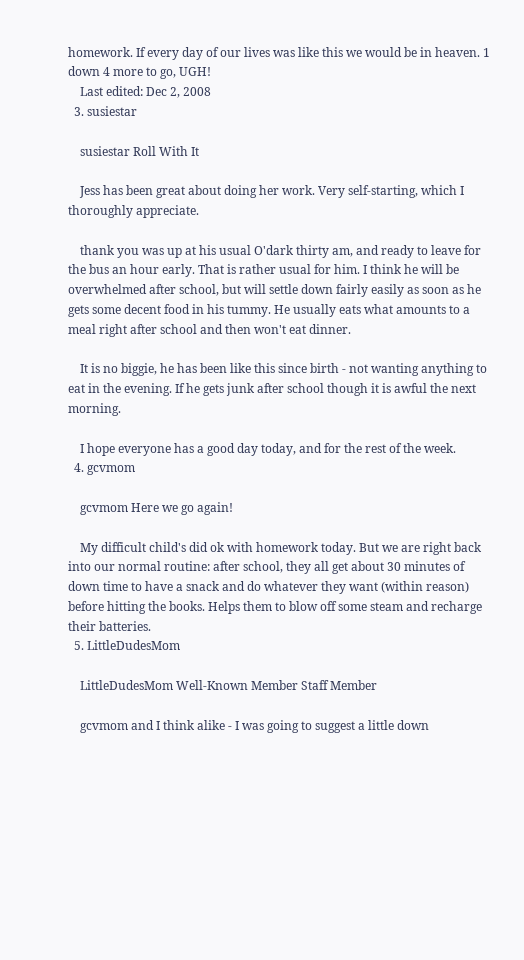homework. If every day of our lives was like this we would be in heaven. 1 down 4 more to go, UGH!
    Last edited: Dec 2, 2008
  3. susiestar

    susiestar Roll With It

    Jess has been great about doing her work. Very self-starting, which I thoroughly appreciate.

    thank you was up at his usual O'dark thirty am, and ready to leave for the bus an hour early. That is rather usual for him. I think he will be overwhelmed after school, but will settle down fairly easily as soon as he gets some decent food in his tummy. He usually eats what amounts to a meal right after school and then won't eat dinner.

    It is no biggie, he has been like this since birth - not wanting anything to eat in the evening. If he gets junk after school though it is awful the next morning.

    I hope everyone has a good day today, and for the rest of the week.
  4. gcvmom

    gcvmom Here we go again!

    My difficult child's did ok with homework today. But we are right back into our normal routine: after school, they all get about 30 minutes of down time to have a snack and do whatever they want (within reason) before hitting the books. Helps them to blow off some steam and recharge their batteries.
  5. LittleDudesMom

    LittleDudesMom Well-Known Member Staff Member

    gcvmom and I think alike - I was going to suggest a little down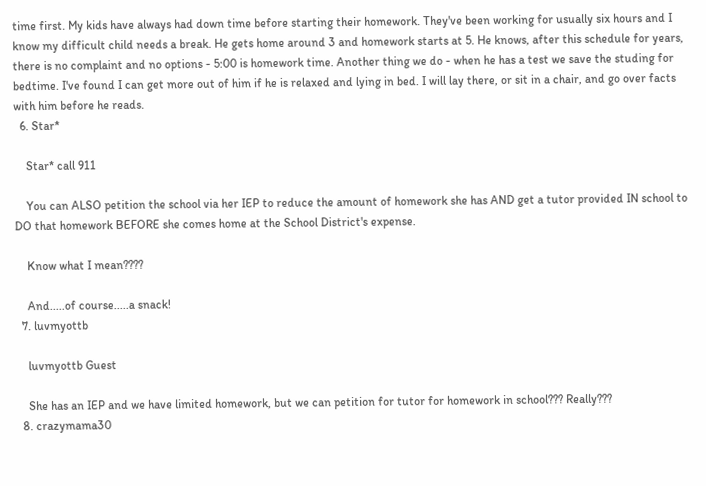time first. My kids have always had down time before starting their homework. They've been working for usually six hours and I know my difficult child needs a break. He gets home around 3 and homework starts at 5. He knows, after this schedule for years, there is no complaint and no options - 5:00 is homework time. Another thing we do - when he has a test we save the studing for bedtime. I've found I can get more out of him if he is relaxed and lying in bed. I will lay there, or sit in a chair, and go over facts with him before he reads.
  6. Star*

    Star* call 911

    You can ALSO petition the school via her IEP to reduce the amount of homework she has AND get a tutor provided IN school to DO that homework BEFORE she comes home at the School District's expense.

    Know what I mean????

    And.....of course.....a snack!
  7. luvmyottb

    luvmyottb Guest

    She has an IEP and we have limited homework, but we can petition for tutor for homework in school??? Really???
  8. crazymama30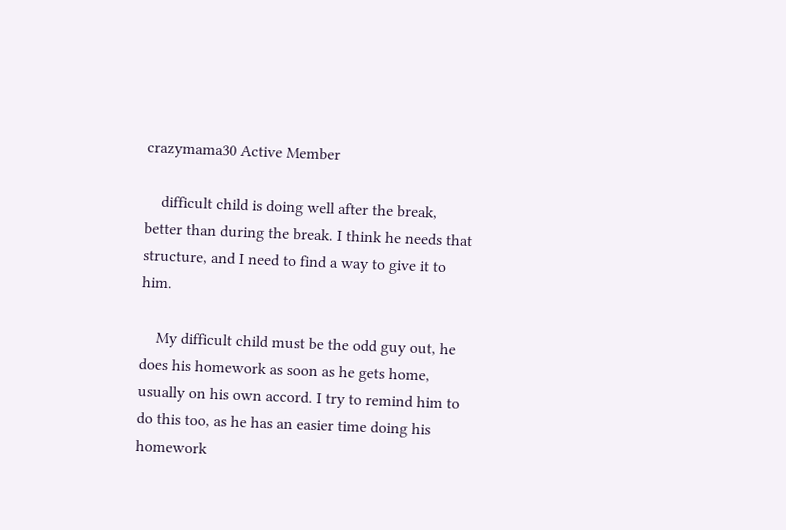crazymama30 Active Member

    difficult child is doing well after the break, better than during the break. I think he needs that structure, and I need to find a way to give it to him.

    My difficult child must be the odd guy out, he does his homework as soon as he gets home, usually on his own accord. I try to remind him to do this too, as he has an easier time doing his homework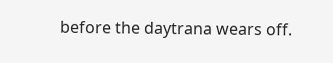before the daytrana wears off.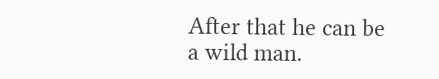After that he can be a wild man.